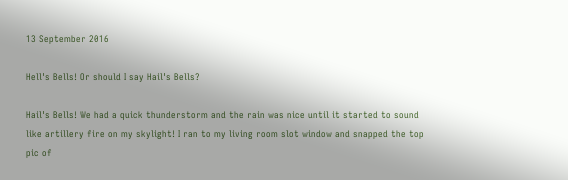13 September 2016

Hell's Bells! Or should I say Hail's Bells?

Hail's Bells! We had a quick thunderstorm and the rain was nice until it started to sound like artillery fire on my skylight! I ran to my living room slot window and snapped the top pic of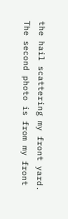the hail scattering my front yard. The second photo is from my front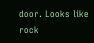door. Looks like rock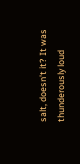salt, doesn't it? It was thunderously loud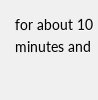for about 10 minutes and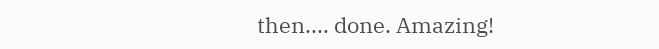then.... done. Amazing!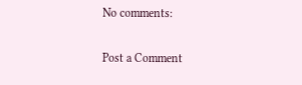No comments:

Post a Comment